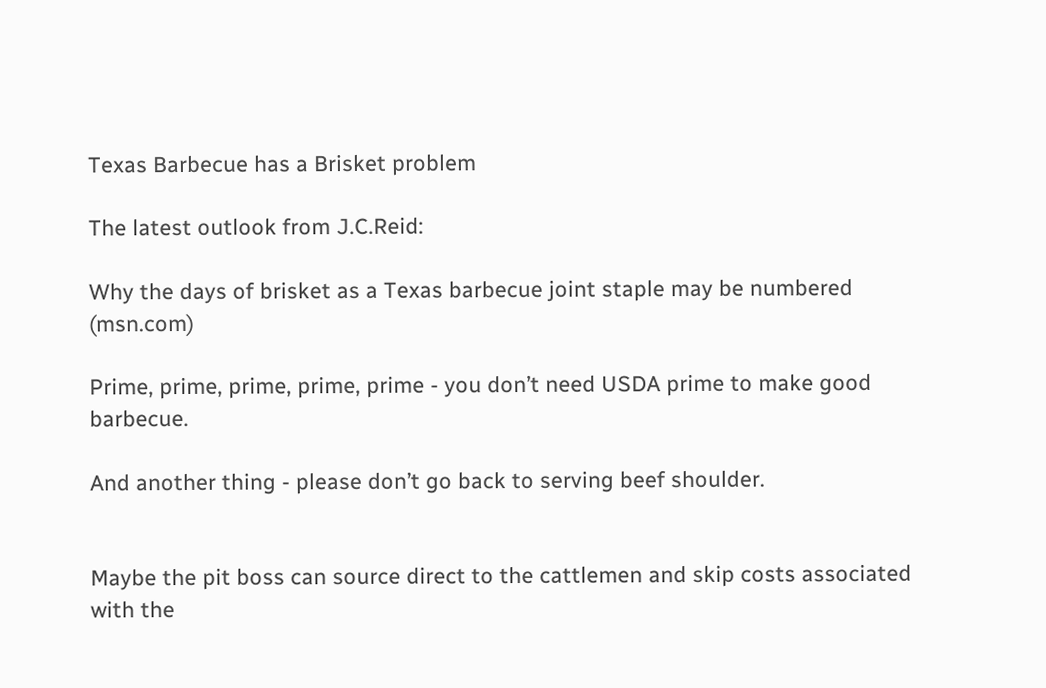Texas Barbecue has a Brisket problem

The latest outlook from J.C.Reid:

Why the days of brisket as a Texas barbecue joint staple may be numbered (msn.com)

Prime, prime, prime, prime, prime - you don’t need USDA prime to make good barbecue.

And another thing - please don’t go back to serving beef shoulder.


Maybe the pit boss can source direct to the cattlemen and skip costs associated with the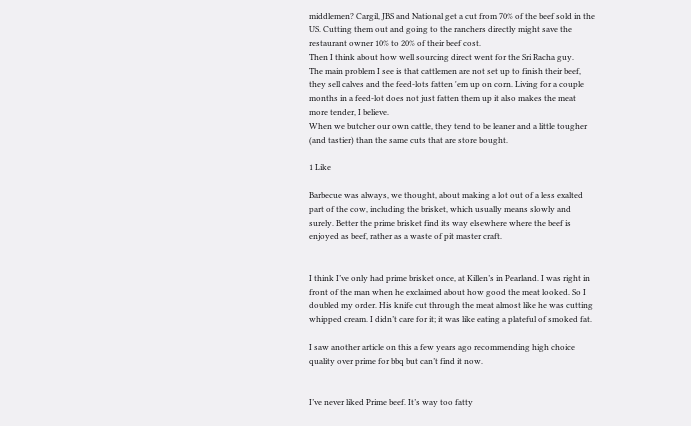middlemen? Cargil, JBS and National get a cut from 70% of the beef sold in the US. Cutting them out and going to the ranchers directly might save the restaurant owner 10% to 20% of their beef cost.
Then I think about how well sourcing direct went for the Sri Racha guy.
The main problem I see is that cattlemen are not set up to finish their beef, they sell calves and the feed-lots fatten 'em up on corn. Living for a couple months in a feed-lot does not just fatten them up it also makes the meat more tender, I believe.
When we butcher our own cattle, they tend to be leaner and a little tougher (and tastier) than the same cuts that are store bought.

1 Like

Barbecue was always, we thought, about making a lot out of a less exalted part of the cow, including the brisket, which usually means slowly and surely. Better the prime brisket find its way elsewhere where the beef is enjoyed as beef, rather as a waste of pit master craft.


I think I’ve only had prime brisket once, at Killen’s in Pearland. I was right in front of the man when he exclaimed about how good the meat looked. So I doubled my order. His knife cut through the meat almost like he was cutting whipped cream. I didn’t care for it; it was like eating a plateful of smoked fat.

I saw another article on this a few years ago recommending high choice quality over prime for bbq but can’t find it now.


I’ve never liked Prime beef. It’s way too fatty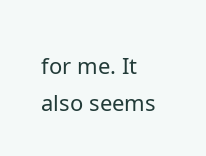for me. It also seems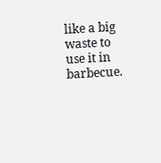like a big waste to use it in barbecue.